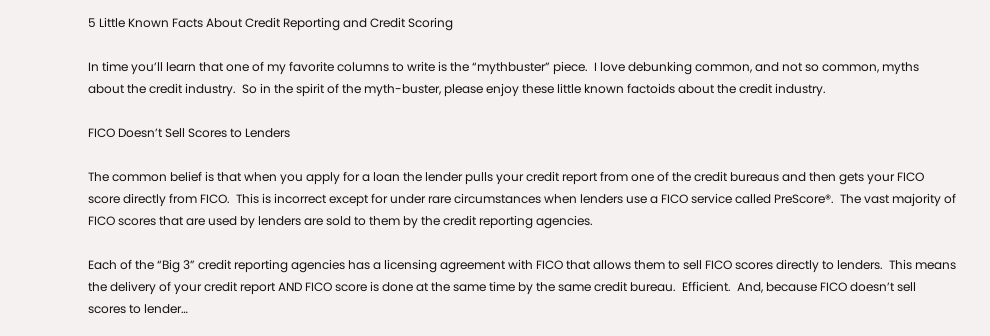5 Little Known Facts About Credit Reporting and Credit Scoring

In time you’ll learn that one of my favorite columns to write is the “mythbuster” piece.  I love debunking common, and not so common, myths about the credit industry.  So in the spirit of the myth-buster, please enjoy these little known factoids about the credit industry.

FICO Doesn’t Sell Scores to Lenders

The common belief is that when you apply for a loan the lender pulls your credit report from one of the credit bureaus and then gets your FICO score directly from FICO.  This is incorrect except for under rare circumstances when lenders use a FICO service called PreScore®.  The vast majority of FICO scores that are used by lenders are sold to them by the credit reporting agencies.

Each of the “Big 3” credit reporting agencies has a licensing agreement with FICO that allows them to sell FICO scores directly to lenders.  This means the delivery of your credit report AND FICO score is done at the same time by the same credit bureau.  Efficient.  And, because FICO doesn’t sell scores to lender…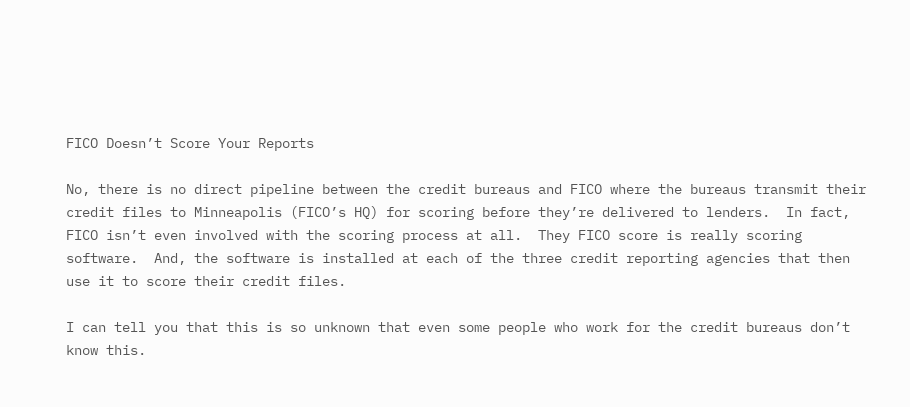FICO Doesn’t Score Your Reports

No, there is no direct pipeline between the credit bureaus and FICO where the bureaus transmit their credit files to Minneapolis (FICO’s HQ) for scoring before they’re delivered to lenders.  In fact, FICO isn’t even involved with the scoring process at all.  They FICO score is really scoring software.  And, the software is installed at each of the three credit reporting agencies that then use it to score their credit files.

I can tell you that this is so unknown that even some people who work for the credit bureaus don’t know this.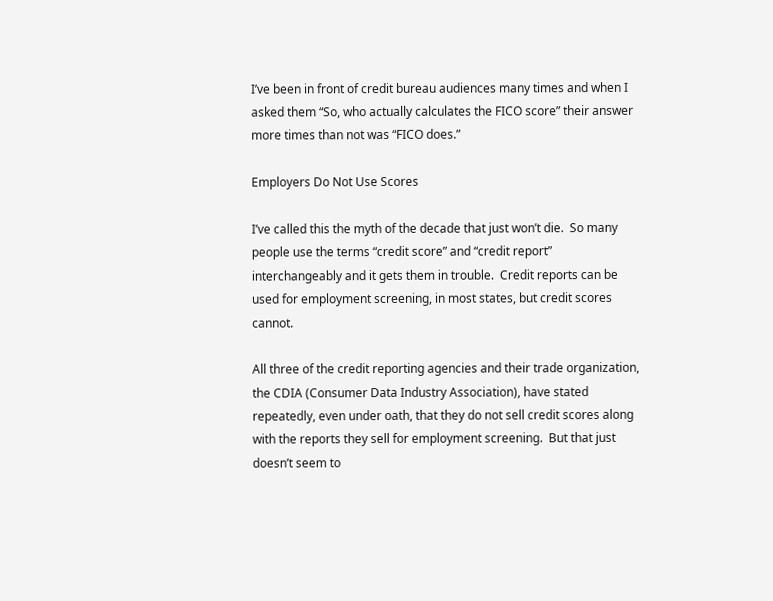I’ve been in front of credit bureau audiences many times and when I asked them “So, who actually calculates the FICO score” their answer more times than not was “FICO does.”

Employers Do Not Use Scores

I’ve called this the myth of the decade that just won’t die.  So many people use the terms “credit score” and “credit report” interchangeably and it gets them in trouble.  Credit reports can be used for employment screening, in most states, but credit scores cannot.

All three of the credit reporting agencies and their trade organization, the CDIA (Consumer Data Industry Association), have stated repeatedly, even under oath, that they do not sell credit scores along with the reports they sell for employment screening.  But that just doesn’t seem to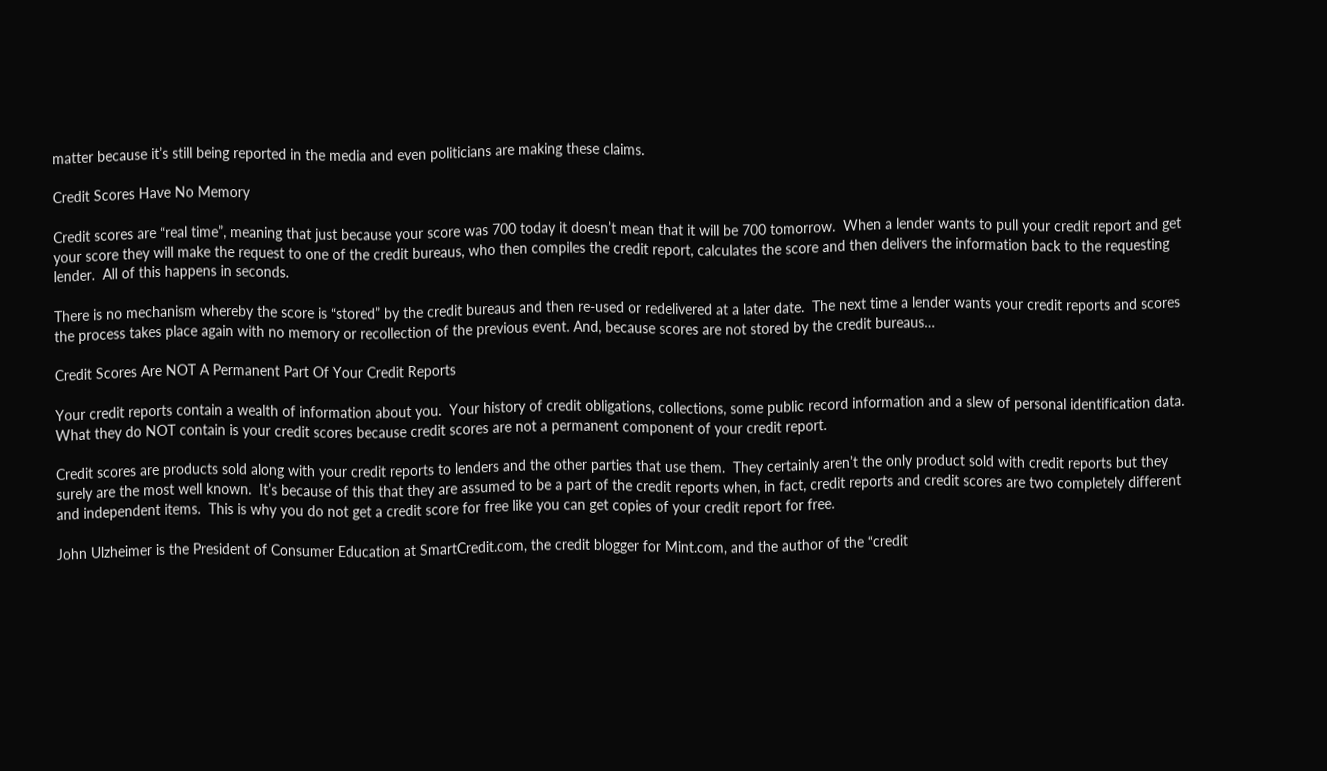matter because it’s still being reported in the media and even politicians are making these claims.

Credit Scores Have No Memory

Credit scores are “real time”, meaning that just because your score was 700 today it doesn’t mean that it will be 700 tomorrow.  When a lender wants to pull your credit report and get your score they will make the request to one of the credit bureaus, who then compiles the credit report, calculates the score and then delivers the information back to the requesting lender.  All of this happens in seconds.

There is no mechanism whereby the score is “stored” by the credit bureaus and then re-used or redelivered at a later date.  The next time a lender wants your credit reports and scores the process takes place again with no memory or recollection of the previous event. And, because scores are not stored by the credit bureaus…

Credit Scores Are NOT A Permanent Part Of Your Credit Reports

Your credit reports contain a wealth of information about you.  Your history of credit obligations, collections, some public record information and a slew of personal identification data.  What they do NOT contain is your credit scores because credit scores are not a permanent component of your credit report.

Credit scores are products sold along with your credit reports to lenders and the other parties that use them.  They certainly aren’t the only product sold with credit reports but they surely are the most well known.  It’s because of this that they are assumed to be a part of the credit reports when, in fact, credit reports and credit scores are two completely different and independent items.  This is why you do not get a credit score for free like you can get copies of your credit report for free.

John Ulzheimer is the President of Consumer Education at SmartCredit.com, the credit blogger for Mint.com, and the author of the “credit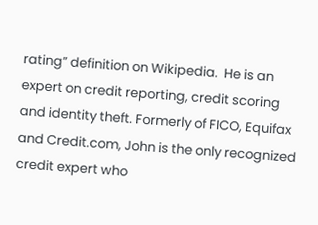rating” definition on Wikipedia.  He is an expert on credit reporting, credit scoring and identity theft. Formerly of FICO, Equifax and Credit.com, John is the only recognized credit expert who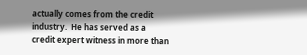actually comes from the credit industry.  He has served as a credit expert witness in more than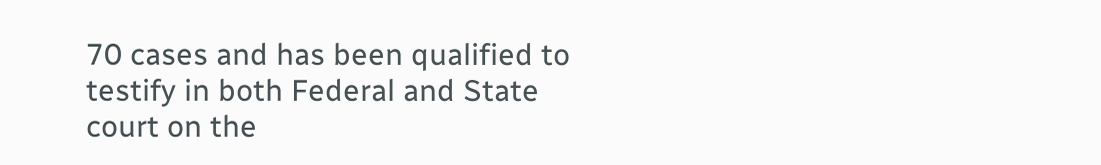70 cases and has been qualified to testify in both Federal and State court on the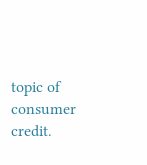topic of consumer credit.